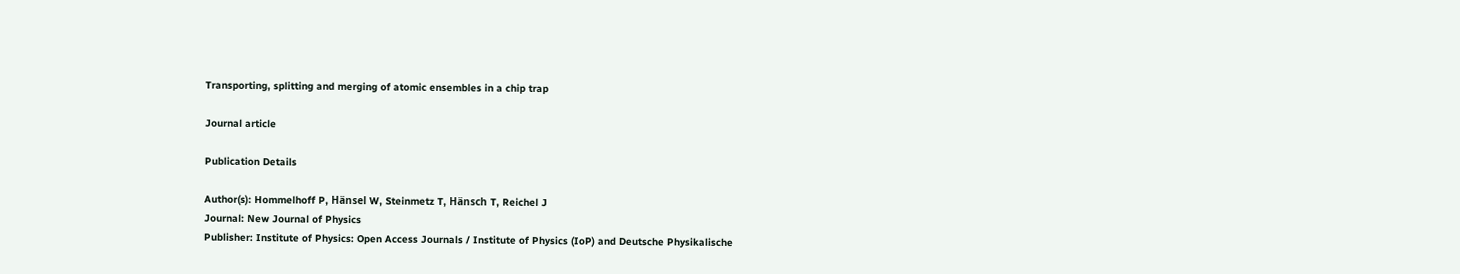Transporting, splitting and merging of atomic ensembles in a chip trap

Journal article

Publication Details

Author(s): Hommelhoff P, Hänsel W, Steinmetz T, Hänsch T, Reichel J
Journal: New Journal of Physics
Publisher: Institute of Physics: Open Access Journals / Institute of Physics (IoP) and Deutsche Physikalische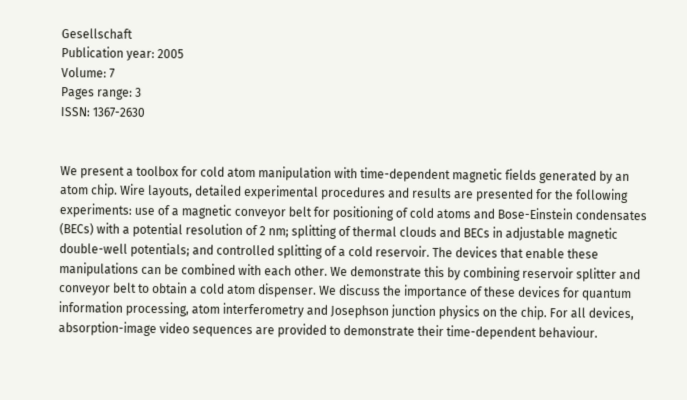Gesellschaft
Publication year: 2005
Volume: 7
Pages range: 3
ISSN: 1367-2630


We present a toolbox for cold atom manipulation with time-dependent magnetic fields generated by an atom chip. Wire layouts, detailed experimental procedures and results are presented for the following experiments: use of a magnetic conveyor belt for positioning of cold atoms and Bose-Einstein condensates (BECs) with a potential resolution of 2 nm; splitting of thermal clouds and BECs in adjustable magnetic double-well potentials; and controlled splitting of a cold reservoir. The devices that enable these manipulations can be combined with each other. We demonstrate this by combining reservoir splitter and conveyor belt to obtain a cold atom dispenser. We discuss the importance of these devices for quantum information processing, atom interferometry and Josephson junction physics on the chip. For all devices, absorption-image video sequences are provided to demonstrate their time-dependent behaviour.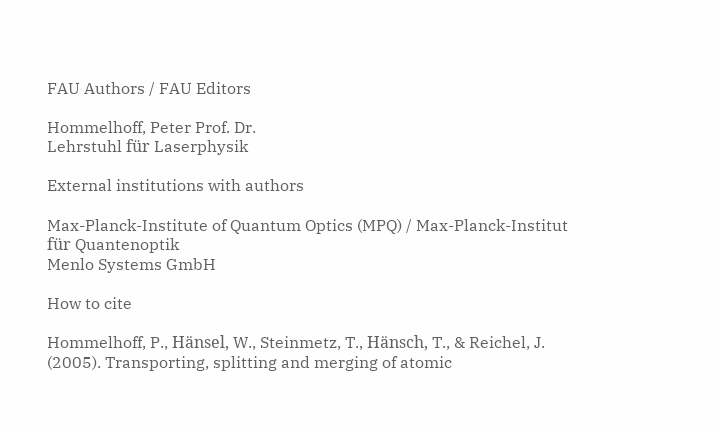FAU Authors / FAU Editors

Hommelhoff, Peter Prof. Dr.
Lehrstuhl für Laserphysik

External institutions with authors

Max-Planck-Institute of Quantum Optics (MPQ) / Max-Planck-Institut für Quantenoptik
Menlo Systems GmbH

How to cite

Hommelhoff, P., Hänsel, W., Steinmetz, T., Hänsch, T., & Reichel, J. (2005). Transporting, splitting and merging of atomic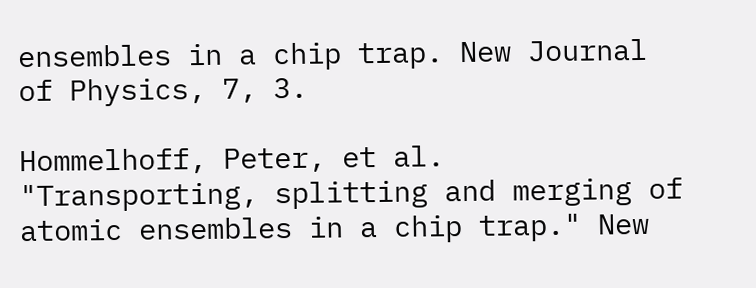ensembles in a chip trap. New Journal of Physics, 7, 3.

Hommelhoff, Peter, et al. "Transporting, splitting and merging of atomic ensembles in a chip trap." New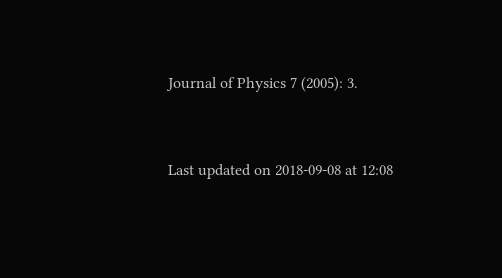Journal of Physics 7 (2005): 3.


Last updated on 2018-09-08 at 12:08